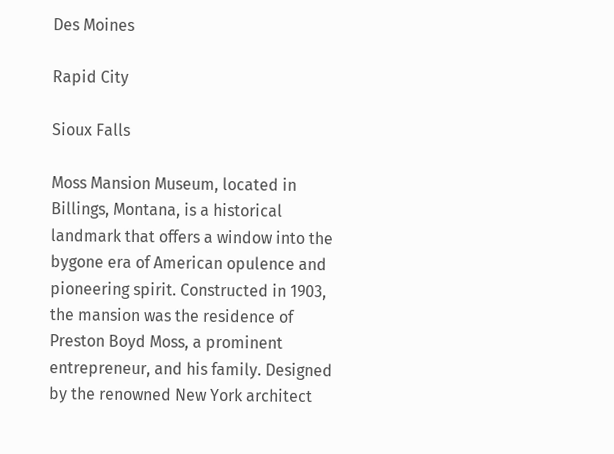Des Moines

Rapid City

Sioux Falls

Moss Mansion Museum, located in Billings, Montana, is a historical landmark that offers a window into the bygone era of American opulence and pioneering spirit. Constructed in 1903, the mansion was the residence of Preston Boyd Moss, a prominent entrepreneur, and his family. Designed by the renowned New York architect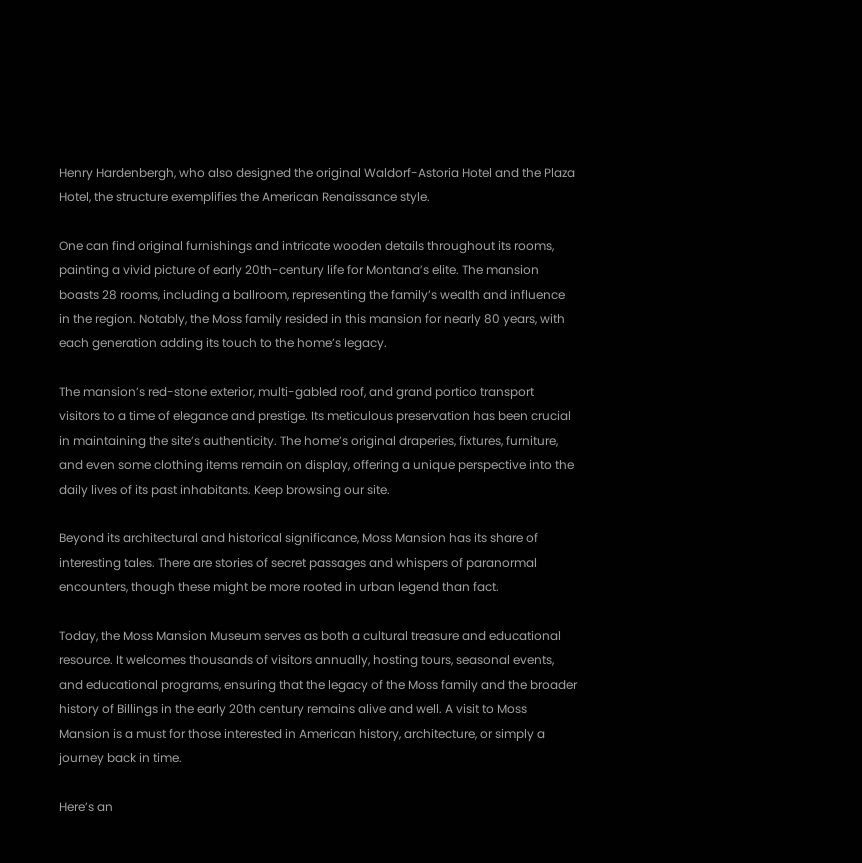Henry Hardenbergh, who also designed the original Waldorf-Astoria Hotel and the Plaza Hotel, the structure exemplifies the American Renaissance style.

One can find original furnishings and intricate wooden details throughout its rooms, painting a vivid picture of early 20th-century life for Montana’s elite. The mansion boasts 28 rooms, including a ballroom, representing the family’s wealth and influence in the region. Notably, the Moss family resided in this mansion for nearly 80 years, with each generation adding its touch to the home’s legacy.

The mansion’s red-stone exterior, multi-gabled roof, and grand portico transport visitors to a time of elegance and prestige. Its meticulous preservation has been crucial in maintaining the site’s authenticity. The home’s original draperies, fixtures, furniture, and even some clothing items remain on display, offering a unique perspective into the daily lives of its past inhabitants. Keep browsing our site.

Beyond its architectural and historical significance, Moss Mansion has its share of interesting tales. There are stories of secret passages and whispers of paranormal encounters, though these might be more rooted in urban legend than fact.

Today, the Moss Mansion Museum serves as both a cultural treasure and educational resource. It welcomes thousands of visitors annually, hosting tours, seasonal events, and educational programs, ensuring that the legacy of the Moss family and the broader history of Billings in the early 20th century remains alive and well. A visit to Moss Mansion is a must for those interested in American history, architecture, or simply a journey back in time.

Here’s an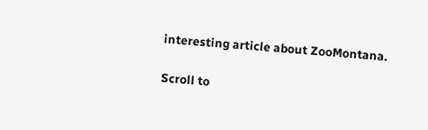interesting article about ZooMontana.

Scroll to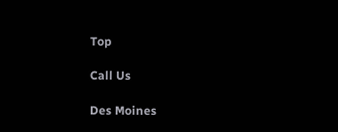Top

Call Us

Des Moines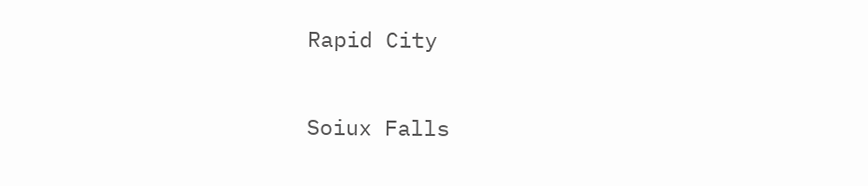Rapid City

Soiux Falls